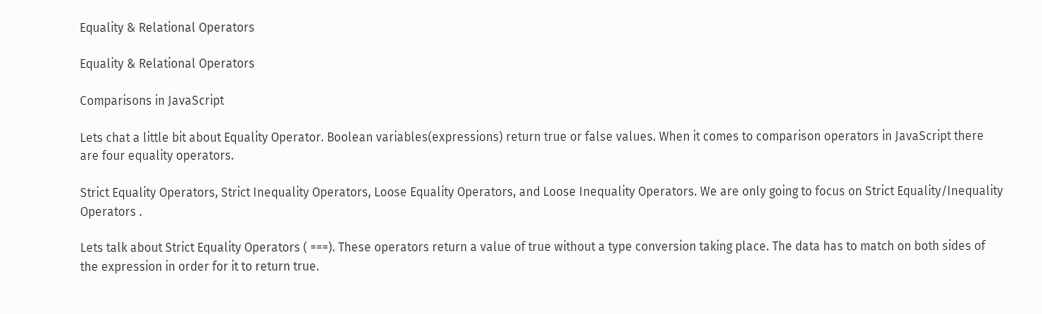Equality & Relational Operators

Equality & Relational Operators

Comparisons in JavaScript

Lets chat a little bit about Equality Operator. Boolean variables(expressions) return true or false values. When it comes to comparison operators in JavaScript there are four equality operators.

Strict Equality Operators, Strict Inequality Operators, Loose Equality Operators, and Loose Inequality Operators. We are only going to focus on Strict Equality/Inequality Operators .

Lets talk about Strict Equality Operators ( ===). These operators return a value of true without a type conversion taking place. The data has to match on both sides of the expression in order for it to return true.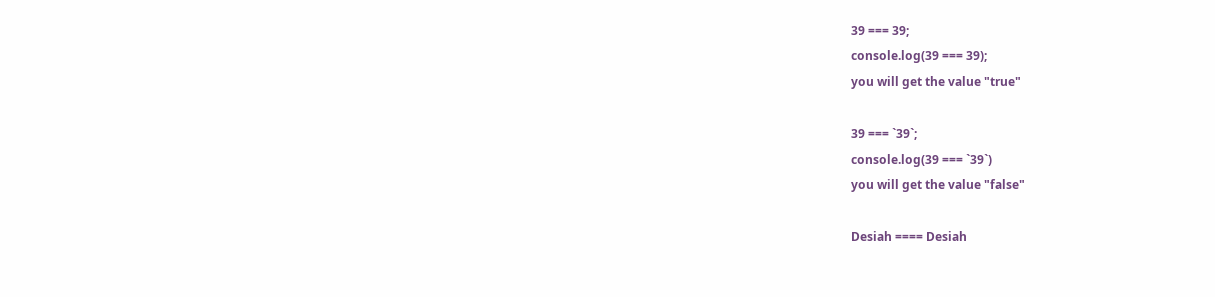39 === 39;
console.log(39 === 39);
you will get the value "true"

39 === `39`;
console.log(39 === `39`)
you will get the value "false"

Desiah ==== Desiah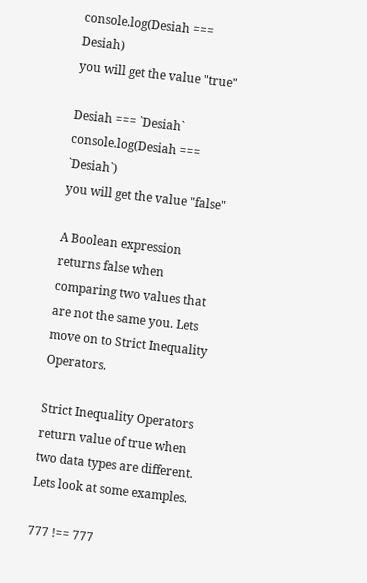console.log(Desiah === Desiah)
you will get the value "true"

Desiah === `Desiah`
console.log(Desiah === `Desiah`)
you will get the value "false"

A Boolean expression returns false when comparing two values that are not the same you. Lets move on to Strict Inequality Operators.

Strict Inequality Operators return value of true when two data types are different. Lets look at some examples.

777 !== 777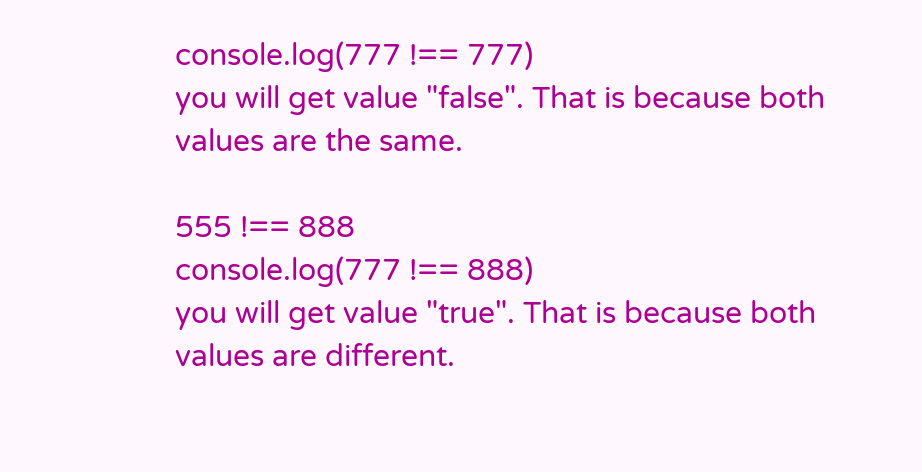console.log(777 !== 777)
you will get value "false". That is because both values are the same.

555 !== 888
console.log(777 !== 888)
you will get value "true". That is because both values are different.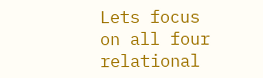Lets focus on all four relational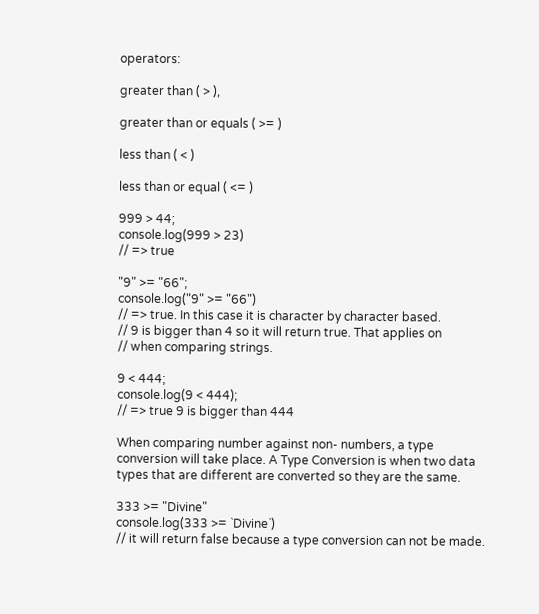operators:

greater than ( > ),

greater than or equals ( >= )

less than ( < )

less than or equal ( <= )

999 > 44;
console.log(999 > 23)
// => true

"9" >= "66";
console.log("9" >= "66")
// => true. In this case it is character by character based.
// 9 is bigger than 4 so it will return true. That applies on
// when comparing strings.

9 < 444;
console.log(9 < 444);
// => true 9 is bigger than 444

When comparing number against non- numbers, a type conversion will take place. A Type Conversion is when two data types that are different are converted so they are the same.

333 >= "Divine"
console.log(333 >= `Divine`)
// it will return false because a type conversion can not be made.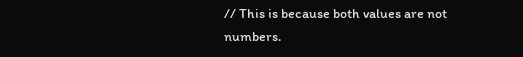// This is because both values are not numbers.